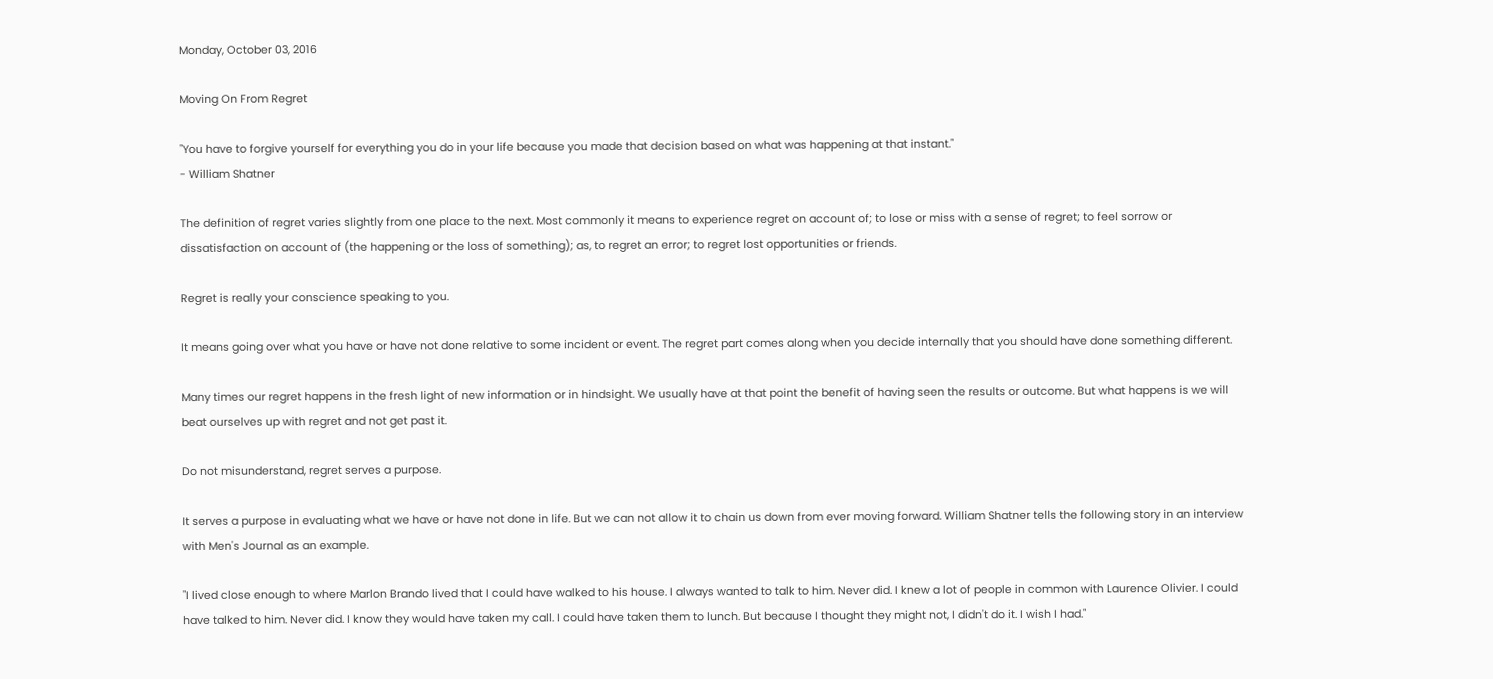Monday, October 03, 2016

Moving On From Regret

"You have to forgive yourself for everything you do in your life because you made that decision based on what was happening at that instant."
- William Shatner

The definition of regret varies slightly from one place to the next. Most commonly it means to experience regret on account of; to lose or miss with a sense of regret; to feel sorrow or dissatisfaction on account of (the happening or the loss of something); as, to regret an error; to regret lost opportunities or friends.

Regret is really your conscience speaking to you.

It means going over what you have or have not done relative to some incident or event. The regret part comes along when you decide internally that you should have done something different.

Many times our regret happens in the fresh light of new information or in hindsight. We usually have at that point the benefit of having seen the results or outcome. But what happens is we will beat ourselves up with regret and not get past it.

Do not misunderstand, regret serves a purpose.

It serves a purpose in evaluating what we have or have not done in life. But we can not allow it to chain us down from ever moving forward. William Shatner tells the following story in an interview with Men's Journal as an example.

"I lived close enough to where Marlon Brando lived that I could have walked to his house. I always wanted to talk to him. Never did. I knew a lot of people in common with Laurence Olivier. I could have talked to him. Never did. I know they would have taken my call. I could have taken them to lunch. But because I thought they might not, I didn't do it. I wish I had."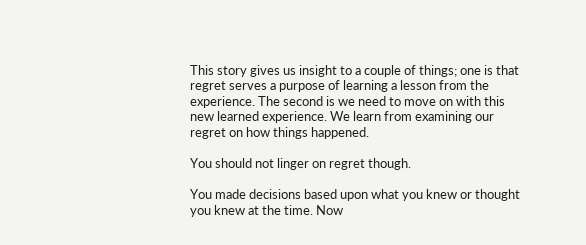This story gives us insight to a couple of things; one is that regret serves a purpose of learning a lesson from the experience. The second is we need to move on with this new learned experience. We learn from examining our regret on how things happened.

You should not linger on regret though.

You made decisions based upon what you knew or thought you knew at the time. Now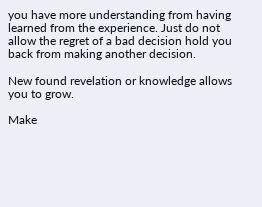you have more understanding from having learned from the experience. Just do not allow the regret of a bad decision hold you back from making another decision.

New found revelation or knowledge allows you to grow.

Make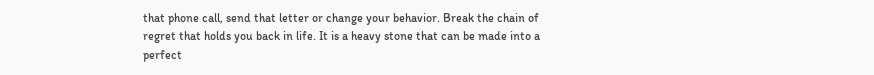that phone call, send that letter or change your behavior. Break the chain of regret that holds you back in life. It is a heavy stone that can be made into a perfect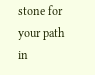stone for your path in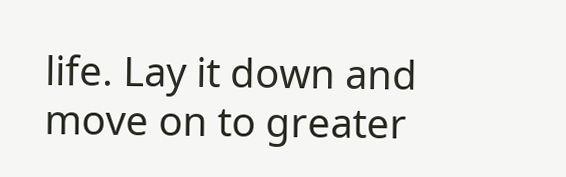life. Lay it down and move on to greater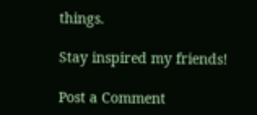things.

Stay inspired my friends!

Post a Comment